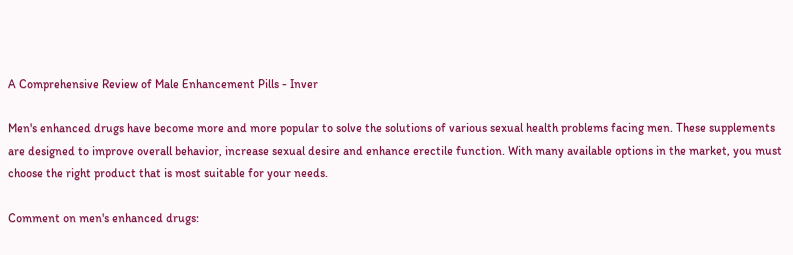A Comprehensive Review of Male Enhancement Pills - Inver

Men's enhanced drugs have become more and more popular to solve the solutions of various sexual health problems facing men. These supplements are designed to improve overall behavior, increase sexual desire and enhance erectile function. With many available options in the market, you must choose the right product that is most suitable for your needs.

Comment on men's enhanced drugs: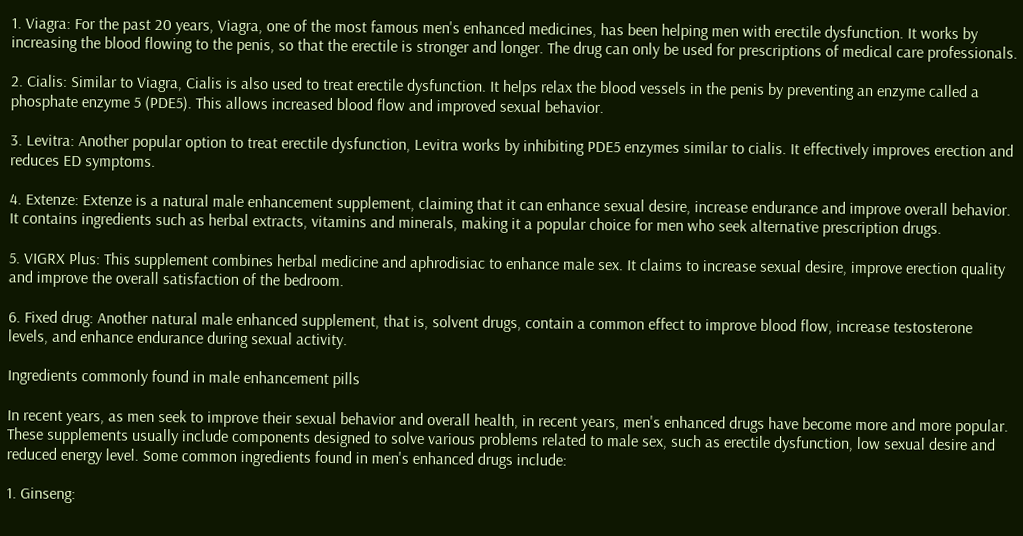1. Viagra: For the past 20 years, Viagra, one of the most famous men's enhanced medicines, has been helping men with erectile dysfunction. It works by increasing the blood flowing to the penis, so that the erectile is stronger and longer. The drug can only be used for prescriptions of medical care professionals.

2. Cialis: Similar to Viagra, Cialis is also used to treat erectile dysfunction. It helps relax the blood vessels in the penis by preventing an enzyme called a phosphate enzyme 5 (PDE5). This allows increased blood flow and improved sexual behavior.

3. Levitra: Another popular option to treat erectile dysfunction, Levitra works by inhibiting PDE5 enzymes similar to cialis. It effectively improves erection and reduces ED symptoms.

4. Extenze: Extenze is a natural male enhancement supplement, claiming that it can enhance sexual desire, increase endurance and improve overall behavior. It contains ingredients such as herbal extracts, vitamins and minerals, making it a popular choice for men who seek alternative prescription drugs.

5. VIGRX Plus: This supplement combines herbal medicine and aphrodisiac to enhance male sex. It claims to increase sexual desire, improve erection quality and improve the overall satisfaction of the bedroom.

6. Fixed drug: Another natural male enhanced supplement, that is, solvent drugs, contain a common effect to improve blood flow, increase testosterone levels, and enhance endurance during sexual activity.

Ingredients commonly found in male enhancement pills

In recent years, as men seek to improve their sexual behavior and overall health, in recent years, men's enhanced drugs have become more and more popular. These supplements usually include components designed to solve various problems related to male sex, such as erectile dysfunction, low sexual desire and reduced energy level. Some common ingredients found in men's enhanced drugs include:

1. Ginseng: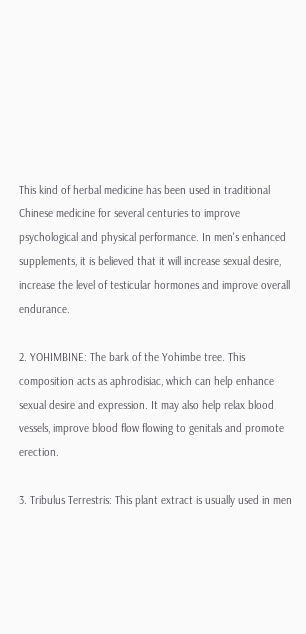This kind of herbal medicine has been used in traditional Chinese medicine for several centuries to improve psychological and physical performance. In men's enhanced supplements, it is believed that it will increase sexual desire, increase the level of testicular hormones and improve overall endurance.

2. YOHIMBINE: The bark of the Yohimbe tree. This composition acts as aphrodisiac, which can help enhance sexual desire and expression. It may also help relax blood vessels, improve blood flow flowing to genitals and promote erection.

3. Tribulus Terrestris: This plant extract is usually used in men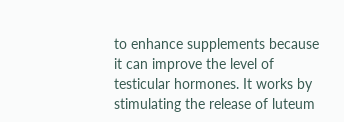to enhance supplements because it can improve the level of testicular hormones. It works by stimulating the release of luteum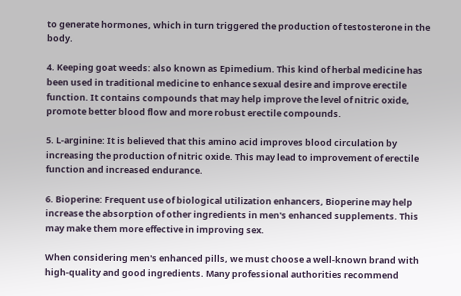to generate hormones, which in turn triggered the production of testosterone in the body.

4. Keeping goat weeds: also known as Epimedium. This kind of herbal medicine has been used in traditional medicine to enhance sexual desire and improve erectile function. It contains compounds that may help improve the level of nitric oxide, promote better blood flow and more robust erectile compounds.

5. L-arginine: It is believed that this amino acid improves blood circulation by increasing the production of nitric oxide. This may lead to improvement of erectile function and increased endurance.

6. Bioperine: Frequent use of biological utilization enhancers, Bioperine may help increase the absorption of other ingredients in men's enhanced supplements. This may make them more effective in improving sex.

When considering men's enhanced pills, we must choose a well-known brand with high-quality and good ingredients. Many professional authorities recommend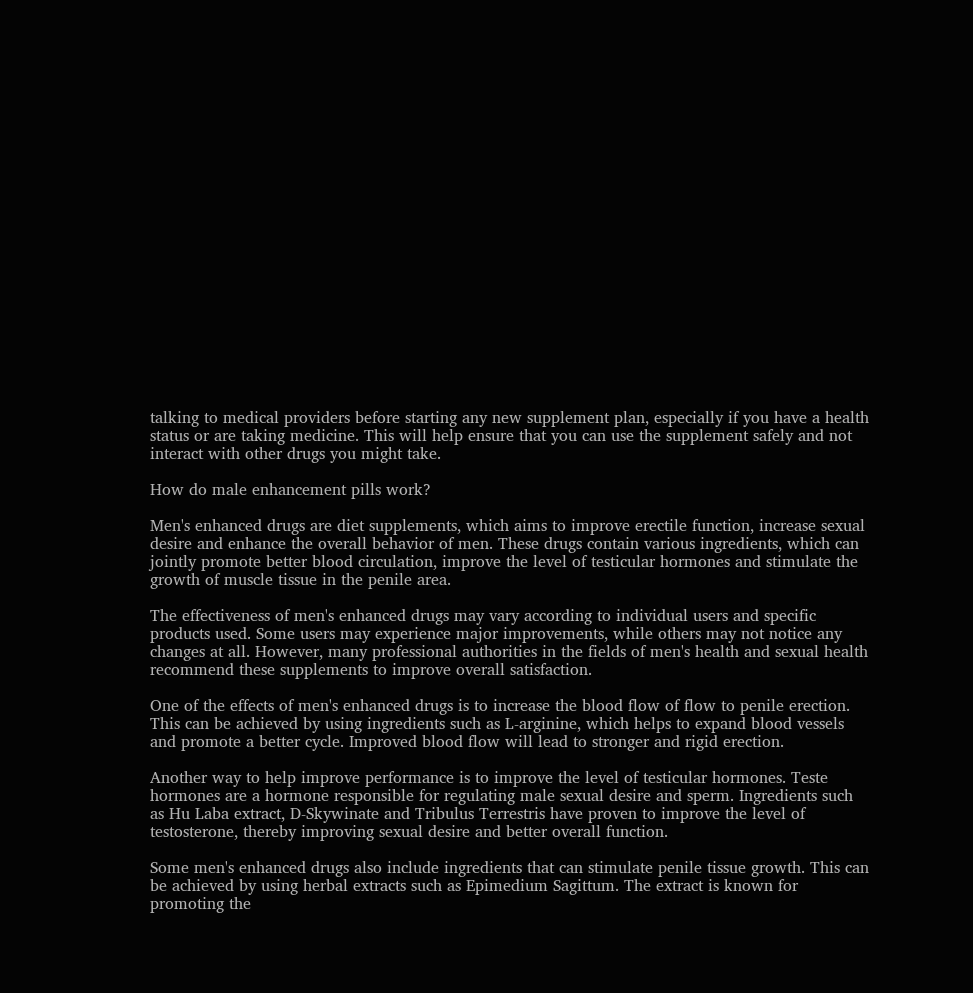talking to medical providers before starting any new supplement plan, especially if you have a health status or are taking medicine. This will help ensure that you can use the supplement safely and not interact with other drugs you might take.

How do male enhancement pills work?

Men's enhanced drugs are diet supplements, which aims to improve erectile function, increase sexual desire and enhance the overall behavior of men. These drugs contain various ingredients, which can jointly promote better blood circulation, improve the level of testicular hormones and stimulate the growth of muscle tissue in the penile area.

The effectiveness of men's enhanced drugs may vary according to individual users and specific products used. Some users may experience major improvements, while others may not notice any changes at all. However, many professional authorities in the fields of men's health and sexual health recommend these supplements to improve overall satisfaction.

One of the effects of men's enhanced drugs is to increase the blood flow of flow to penile erection. This can be achieved by using ingredients such as L-arginine, which helps to expand blood vessels and promote a better cycle. Improved blood flow will lead to stronger and rigid erection.

Another way to help improve performance is to improve the level of testicular hormones. Teste hormones are a hormone responsible for regulating male sexual desire and sperm. Ingredients such as Hu Laba extract, D-Skywinate and Tribulus Terrestris have proven to improve the level of testosterone, thereby improving sexual desire and better overall function.

Some men's enhanced drugs also include ingredients that can stimulate penile tissue growth. This can be achieved by using herbal extracts such as Epimedium Sagittum. The extract is known for promoting the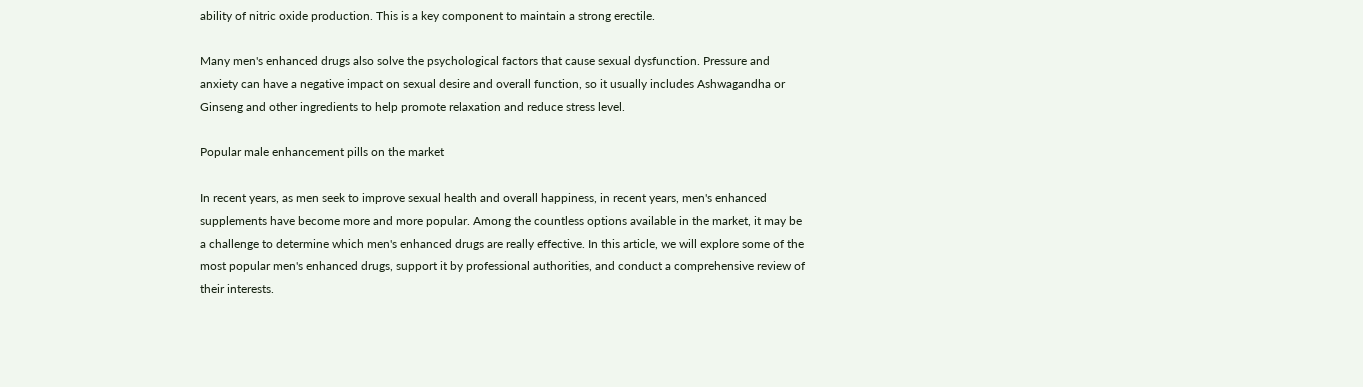ability of nitric oxide production. This is a key component to maintain a strong erectile.

Many men's enhanced drugs also solve the psychological factors that cause sexual dysfunction. Pressure and anxiety can have a negative impact on sexual desire and overall function, so it usually includes Ashwagandha or Ginseng and other ingredients to help promote relaxation and reduce stress level.

Popular male enhancement pills on the market

In recent years, as men seek to improve sexual health and overall happiness, in recent years, men's enhanced supplements have become more and more popular. Among the countless options available in the market, it may be a challenge to determine which men's enhanced drugs are really effective. In this article, we will explore some of the most popular men's enhanced drugs, support it by professional authorities, and conduct a comprehensive review of their interests.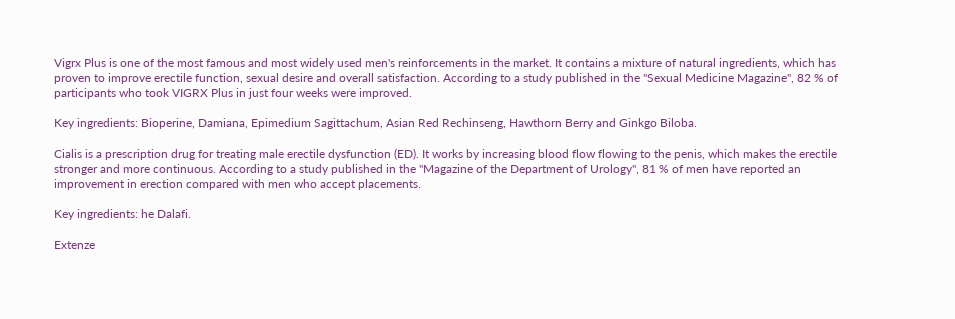Vigrx Plus is one of the most famous and most widely used men's reinforcements in the market. It contains a mixture of natural ingredients, which has proven to improve erectile function, sexual desire and overall satisfaction. According to a study published in the "Sexual Medicine Magazine", 82 % of participants who took VIGRX Plus in just four weeks were improved.

Key ingredients: Bioperine, Damiana, Epimedium Sagittachum, Asian Red Rechinseng, Hawthorn Berry and Ginkgo Biloba.

Cialis is a prescription drug for treating male erectile dysfunction (ED). It works by increasing blood flow flowing to the penis, which makes the erectile stronger and more continuous. According to a study published in the "Magazine of the Department of Urology", 81 % of men have reported an improvement in erection compared with men who accept placements.

Key ingredients: he Dalafi.

Extenze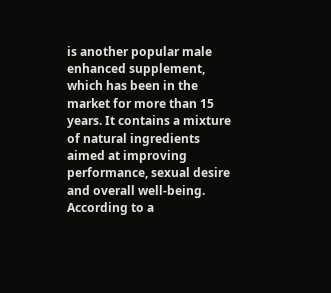is another popular male enhanced supplement, which has been in the market for more than 15 years. It contains a mixture of natural ingredients aimed at improving performance, sexual desire and overall well-being. According to a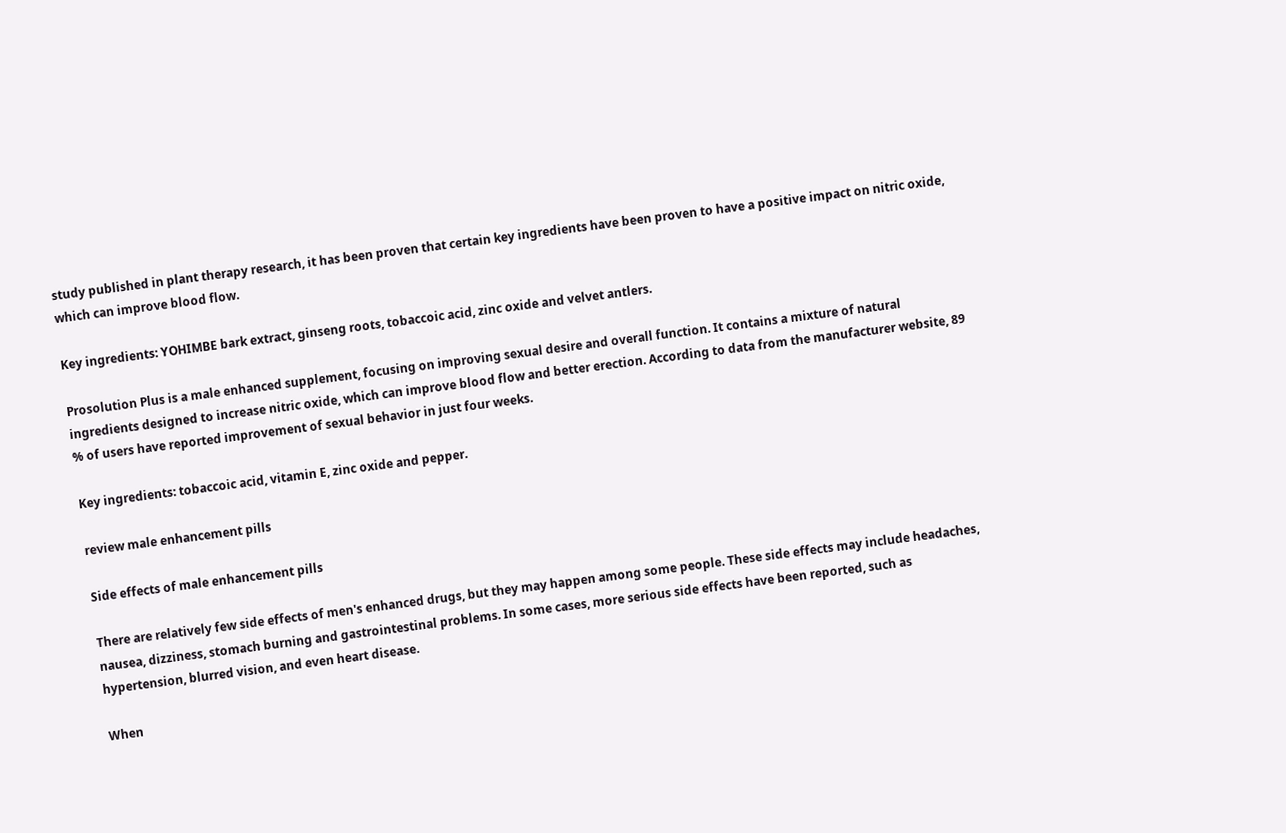study published in plant therapy research, it has been proven that certain key ingredients have been proven to have a positive impact on nitric oxide, which can improve blood flow.

Key ingredients: YOHIMBE bark extract, ginseng roots, tobaccoic acid, zinc oxide and velvet antlers.

Prosolution Plus is a male enhanced supplement, focusing on improving sexual desire and overall function. It contains a mixture of natural ingredients designed to increase nitric oxide, which can improve blood flow and better erection. According to data from the manufacturer website, 89 % of users have reported improvement of sexual behavior in just four weeks.

Key ingredients: tobaccoic acid, vitamin E, zinc oxide and pepper.

review male enhancement pills

Side effects of male enhancement pills

There are relatively few side effects of men's enhanced drugs, but they may happen among some people. These side effects may include headaches, nausea, dizziness, stomach burning and gastrointestinal problems. In some cases, more serious side effects have been reported, such as hypertension, blurred vision, and even heart disease.

When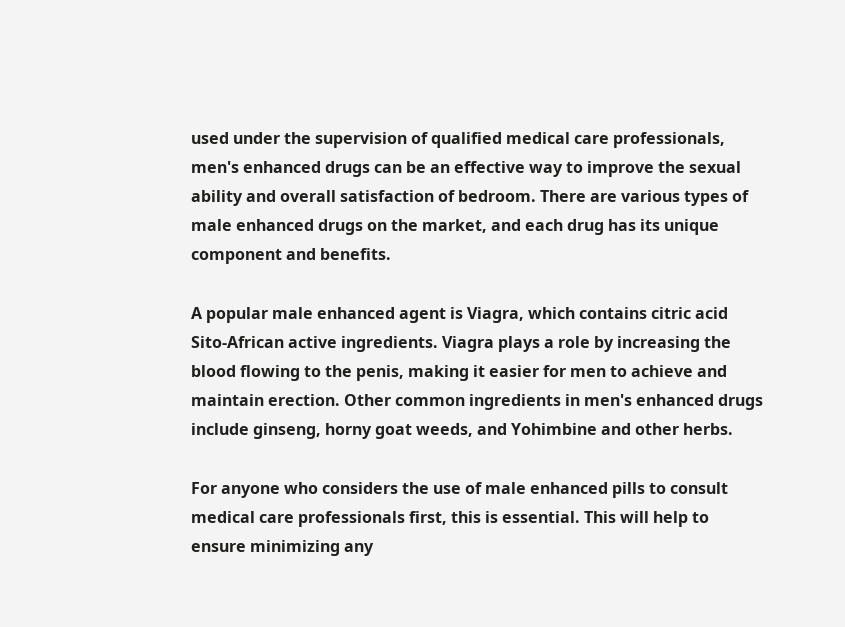used under the supervision of qualified medical care professionals, men's enhanced drugs can be an effective way to improve the sexual ability and overall satisfaction of bedroom. There are various types of male enhanced drugs on the market, and each drug has its unique component and benefits.

A popular male enhanced agent is Viagra, which contains citric acid Sito-African active ingredients. Viagra plays a role by increasing the blood flowing to the penis, making it easier for men to achieve and maintain erection. Other common ingredients in men's enhanced drugs include ginseng, horny goat weeds, and Yohimbine and other herbs.

For anyone who considers the use of male enhanced pills to consult medical care professionals first, this is essential. This will help to ensure minimizing any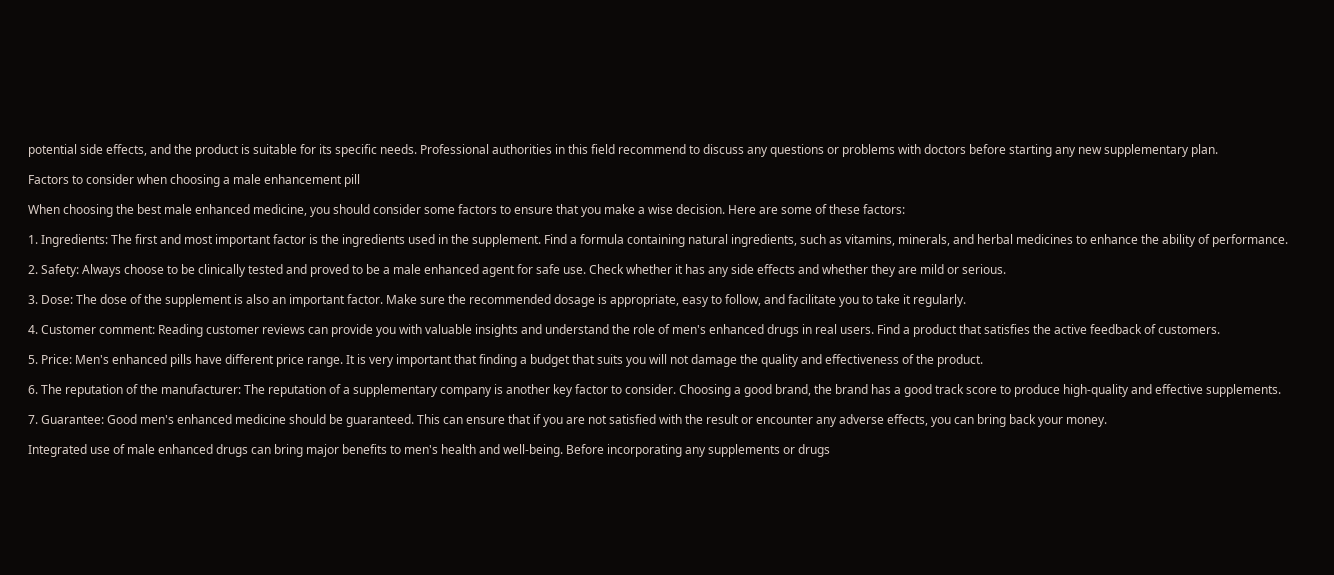potential side effects, and the product is suitable for its specific needs. Professional authorities in this field recommend to discuss any questions or problems with doctors before starting any new supplementary plan.

Factors to consider when choosing a male enhancement pill

When choosing the best male enhanced medicine, you should consider some factors to ensure that you make a wise decision. Here are some of these factors:

1. Ingredients: The first and most important factor is the ingredients used in the supplement. Find a formula containing natural ingredients, such as vitamins, minerals, and herbal medicines to enhance the ability of performance.

2. Safety: Always choose to be clinically tested and proved to be a male enhanced agent for safe use. Check whether it has any side effects and whether they are mild or serious.

3. Dose: The dose of the supplement is also an important factor. Make sure the recommended dosage is appropriate, easy to follow, and facilitate you to take it regularly.

4. Customer comment: Reading customer reviews can provide you with valuable insights and understand the role of men's enhanced drugs in real users. Find a product that satisfies the active feedback of customers.

5. Price: Men's enhanced pills have different price range. It is very important that finding a budget that suits you will not damage the quality and effectiveness of the product.

6. The reputation of the manufacturer: The reputation of a supplementary company is another key factor to consider. Choosing a good brand, the brand has a good track score to produce high-quality and effective supplements.

7. Guarantee: Good men's enhanced medicine should be guaranteed. This can ensure that if you are not satisfied with the result or encounter any adverse effects, you can bring back your money.

Integrated use of male enhanced drugs can bring major benefits to men's health and well-being. Before incorporating any supplements or drugs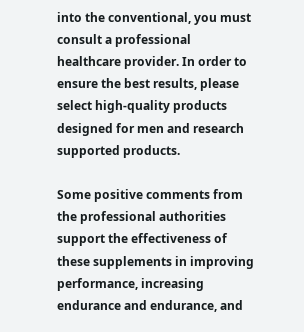into the conventional, you must consult a professional healthcare provider. In order to ensure the best results, please select high-quality products designed for men and research supported products.

Some positive comments from the professional authorities support the effectiveness of these supplements in improving performance, increasing endurance and endurance, and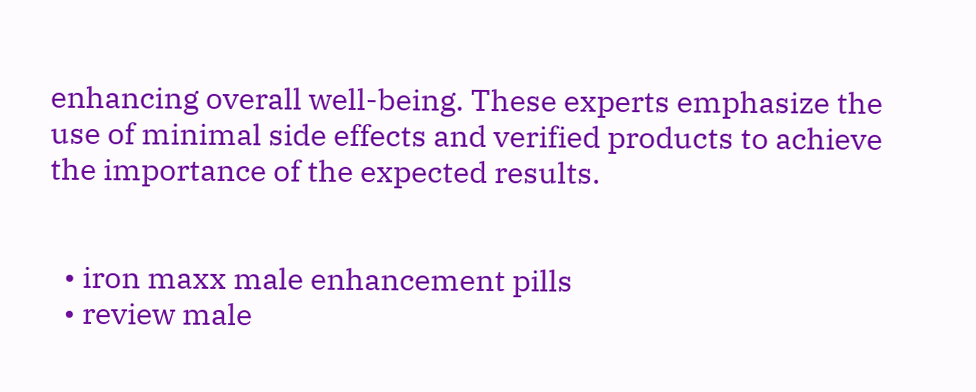enhancing overall well-being. These experts emphasize the use of minimal side effects and verified products to achieve the importance of the expected results.


  • iron maxx male enhancement pills
  • review male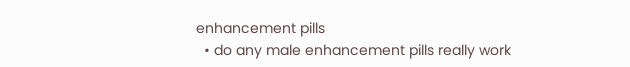enhancement pills
  • do any male enhancement pills really work